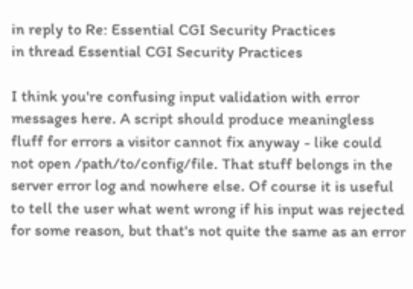in reply to Re: Essential CGI Security Practices
in thread Essential CGI Security Practices

I think you're confusing input validation with error messages here. A script should produce meaningless fluff for errors a visitor cannot fix anyway - like could not open /path/to/config/file. That stuff belongs in the server error log and nowhere else. Of course it is useful to tell the user what went wrong if his input was rejected for some reason, but that's not quite the same as an error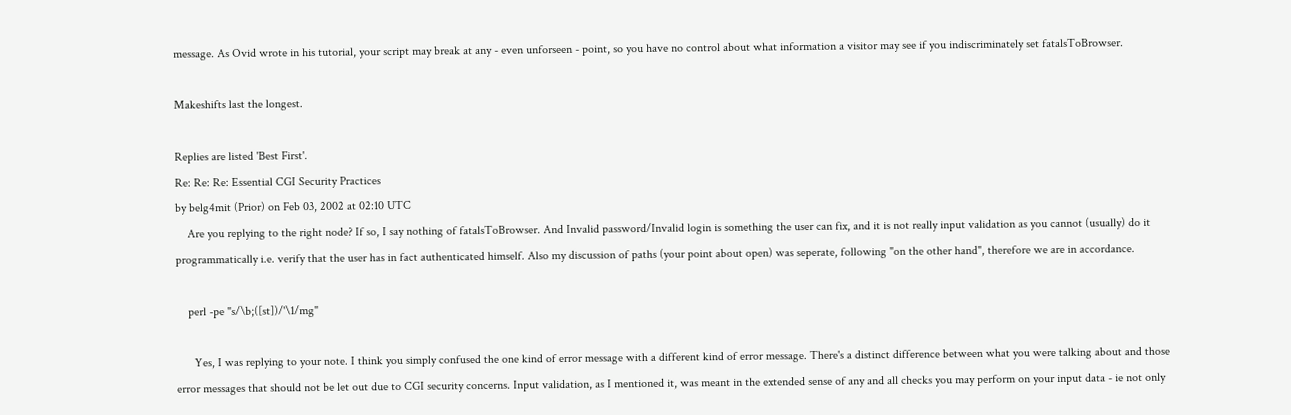message. As Ovid wrote in his tutorial, your script may break at any - even unforseen - point, so you have no control about what information a visitor may see if you indiscriminately set fatalsToBrowser.

Makeshifts last the longest.

Replies are listed 'Best First'.
Re: Re: Re: Essential CGI Security Practices
by belg4mit (Prior) on Feb 03, 2002 at 02:10 UTC
    Are you replying to the right node? If so, I say nothing of fatalsToBrowser. And Invalid password/Invalid login is something the user can fix, and it is not really input validation as you cannot (usually) do it programmatically i.e. verify that the user has in fact authenticated himself. Also my discussion of paths (your point about open) was seperate, following "on the other hand", therefore we are in accordance.

    perl -pe "s/\b;([st])/'\1/mg"

      Yes, I was replying to your note. I think you simply confused the one kind of error message with a different kind of error message. There's a distinct difference between what you were talking about and those error messages that should not be let out due to CGI security concerns. Input validation, as I mentioned it, was meant in the extended sense of any and all checks you may perform on your input data - ie not only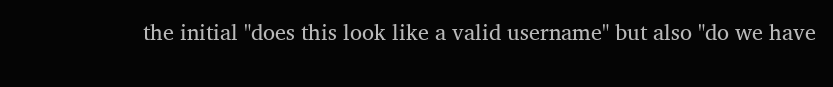the initial "does this look like a valid username" but also "do we have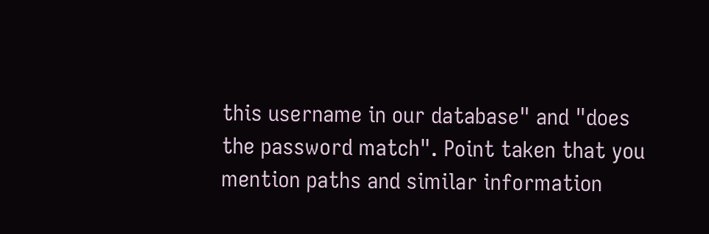this username in our database" and "does the password match". Point taken that you mention paths and similar information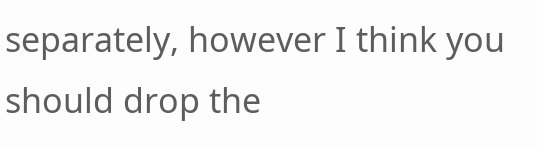separately, however I think you should drop the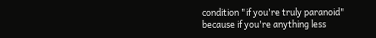condition "if you're truly paranoid" because if you're anything less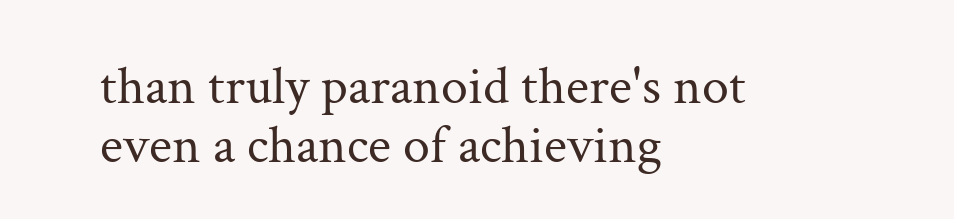than truly paranoid there's not even a chance of achieving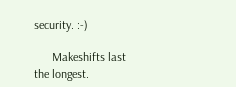security. :-)

      Makeshifts last the longest.